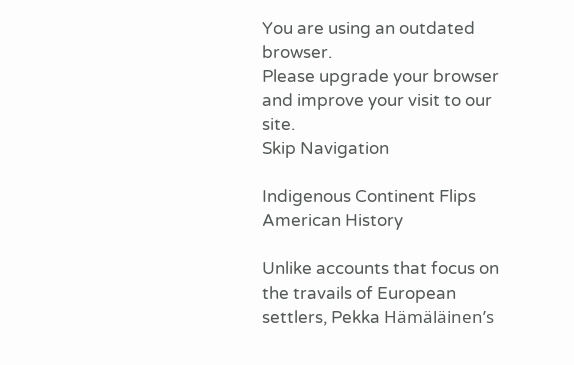You are using an outdated browser.
Please upgrade your browser
and improve your visit to our site.
Skip Navigation

Indigenous Continent Flips American History

Unlike accounts that focus on the travails of European settlers, Pekka Hämäläinen’s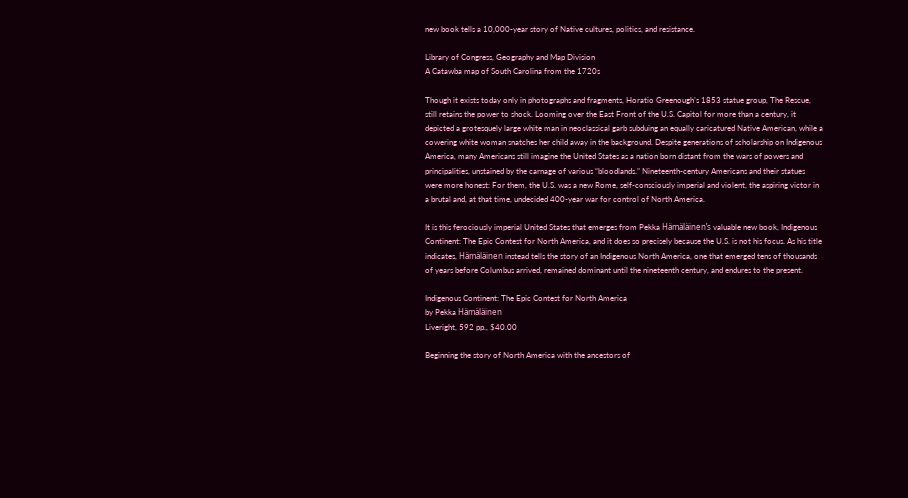new book tells a 10,000-year story of Native cultures, politics, and resistance.

Library of Congress, Geography and Map Division
A Catawba map of South Carolina from the 1720s

Though it exists today only in photographs and fragments, Horatio Greenough’s 1853 statue group, The Rescue, still retains the power to shock. Looming over the East Front of the U.S. Capitol for more than a century, it depicted a grotesquely large white man in neoclassical garb subduing an equally caricatured Native American, while a cowering white woman snatches her child away in the background. Despite generations of scholarship on Indigenous America, many Americans still imagine the United States as a nation born distant from the wars of powers and principalities, unstained by the carnage of various “bloodlands.” Nineteenth-century Americans and their statues were more honest: For them, the U.S. was a new Rome, self-consciously imperial and violent, the aspiring victor in a brutal and, at that time, undecided 400-year war for control of North America.

It is this ferociously imperial United States that emerges from Pekka Hämäläinen’s valuable new book, Indigenous Continent: The Epic Contest for North America, and it does so precisely because the U.S. is not his focus. As his title indicates, Hämäläinen instead tells the story of an Indigenous North America, one that emerged tens of thousands of years before Columbus arrived, remained dominant until the nineteenth century, and endures to the present.

Indigenous Continent: The Epic Contest for North America
by Pekka Hämäläinen
Liveright, 592 pp., $40.00

Beginning the story of North America with the ancestors of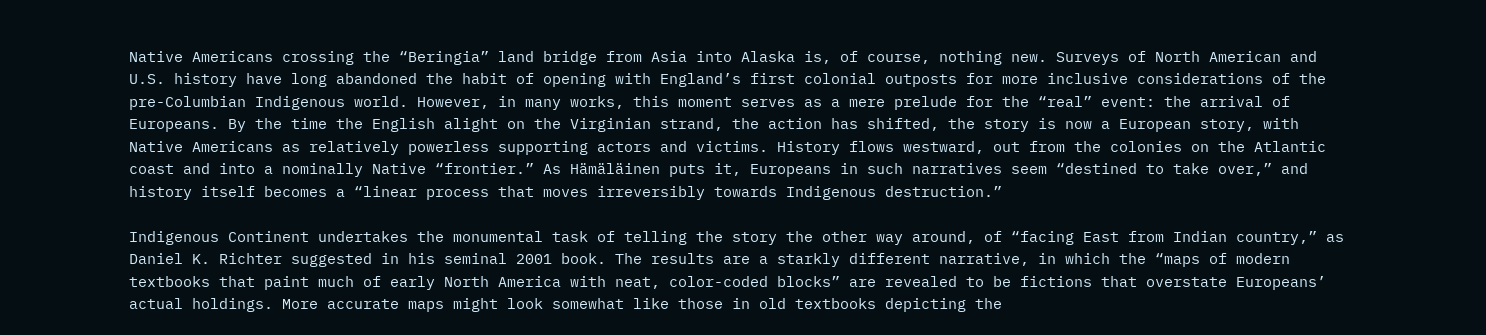Native Americans crossing the “Beringia” land bridge from Asia into Alaska is, of course, nothing new. Surveys of North American and U.S. history have long abandoned the habit of opening with England’s first colonial outposts for more inclusive considerations of the pre-Columbian Indigenous world. However, in many works, this moment serves as a mere prelude for the “real” event: the arrival of Europeans. By the time the English alight on the Virginian strand, the action has shifted, the story is now a European story, with Native Americans as relatively powerless supporting actors and victims. History flows westward, out from the colonies on the Atlantic coast and into a nominally Native “frontier.” As Hämäläinen puts it, Europeans in such narratives seem “destined to take over,” and history itself becomes a “linear process that moves irreversibly towards Indigenous destruction.”

Indigenous Continent undertakes the monumental task of telling the story the other way around, of “facing East from Indian country,” as Daniel K. Richter suggested in his seminal 2001 book. The results are a starkly different narrative, in which the “maps of modern textbooks that paint much of early North America with neat, color-coded blocks” are revealed to be fictions that overstate Europeans’ actual holdings. More accurate maps might look somewhat like those in old textbooks depicting the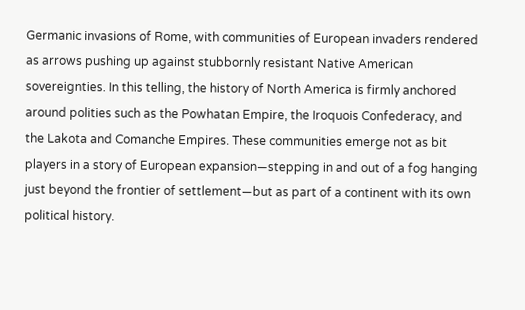Germanic invasions of Rome, with communities of European invaders rendered as arrows pushing up against stubbornly resistant Native American sovereignties. In this telling, the history of North America is firmly anchored around polities such as the Powhatan Empire, the Iroquois Confederacy, and the Lakota and Comanche Empires. These communities emerge not as bit players in a story of European expansion—stepping in and out of a fog hanging just beyond the frontier of settlement—but as part of a continent with its own political history.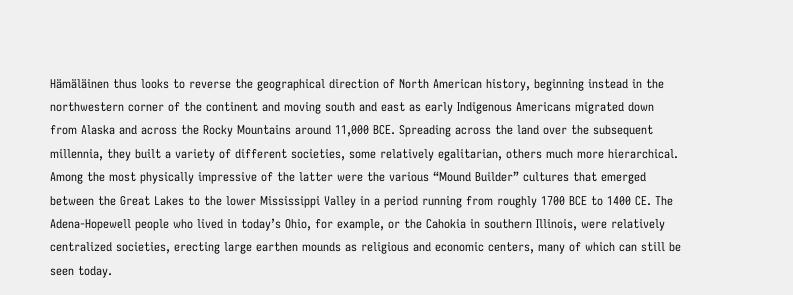Hämäläinen thus looks to reverse the geographical direction of North American history, beginning instead in the northwestern corner of the continent and moving south and east as early Indigenous Americans migrated down from Alaska and across the Rocky Mountains around 11,000 BCE. Spreading across the land over the subsequent millennia, they built a variety of different societies, some relatively egalitarian, others much more hierarchical. Among the most physically impressive of the latter were the various “Mound Builder” cultures that emerged between the Great Lakes to the lower Mississippi Valley in a period running from roughly 1700 BCE to 1400 CE. The Adena-Hopewell people who lived in today’s Ohio, for example, or the Cahokia in southern Illinois, were relatively centralized societies, erecting large earthen mounds as religious and economic centers, many of which can still be seen today.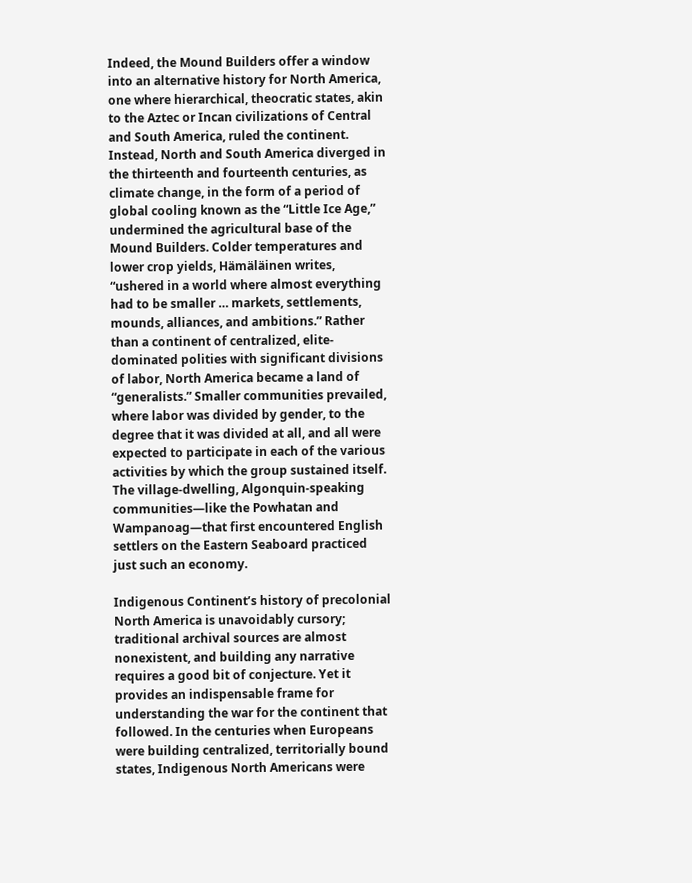Indeed, the Mound Builders offer a window into an alternative history for North America, one where hierarchical, theocratic states, akin to the Aztec or Incan civilizations of Central and South America, ruled the continent. Instead, North and South America diverged in the thirteenth and fourteenth centuries, as climate change, in the form of a period of global cooling known as the “Little Ice Age,” undermined the agricultural base of the Mound Builders. Colder temperatures and lower crop yields, Hämäläinen writes, “ushered in a world where almost everything had to be smaller … markets, settlements, mounds, alliances, and ambitions.” Rather than a continent of centralized, elite-dominated polities with significant divisions of labor, North America became a land of “generalists.” Smaller communities prevailed, where labor was divided by gender, to the degree that it was divided at all, and all were expected to participate in each of the various activities by which the group sustained itself. The village-dwelling, Algonquin-speaking communities—like the Powhatan and Wampanoag—that first encountered English settlers on the Eastern Seaboard practiced just such an economy.

Indigenous Continent’s history of precolonial North America is unavoidably cursory; traditional archival sources are almost nonexistent, and building any narrative requires a good bit of conjecture. Yet it provides an indispensable frame for understanding the war for the continent that followed. In the centuries when Europeans were building centralized, territorially bound states, Indigenous North Americans were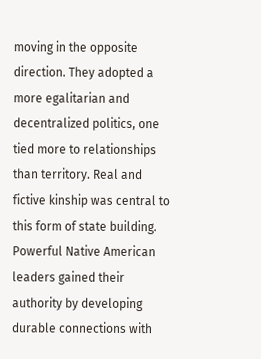moving in the opposite direction. They adopted a more egalitarian and decentralized politics, one tied more to relationships than territory. Real and fictive kinship was central to this form of state building. Powerful Native American leaders gained their authority by developing durable connections with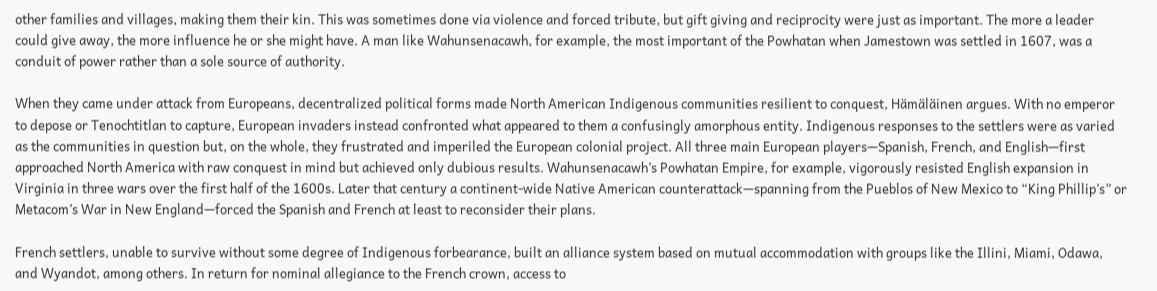other families and villages, making them their kin. This was sometimes done via violence and forced tribute, but gift giving and reciprocity were just as important. The more a leader could give away, the more influence he or she might have. A man like Wahunsenacawh, for example, the most important of the Powhatan when Jamestown was settled in 1607, was a conduit of power rather than a sole source of authority.

When they came under attack from Europeans, decentralized political forms made North American Indigenous communities resilient to conquest, Hämäläinen argues. With no emperor to depose or Tenochtitlan to capture, European invaders instead confronted what appeared to them a confusingly amorphous entity. Indigenous responses to the settlers were as varied as the communities in question but, on the whole, they frustrated and imperiled the European colonial project. All three main European players—Spanish, French, and English—first approached North America with raw conquest in mind but achieved only dubious results. Wahunsenacawh’s Powhatan Empire, for example, vigorously resisted English expansion in Virginia in three wars over the first half of the 1600s. Later that century a continent-wide Native American counterattack—spanning from the Pueblos of New Mexico to “King Phillip’s” or Metacom’s War in New England—forced the Spanish and French at least to reconsider their plans.

French settlers, unable to survive without some degree of Indigenous forbearance, built an alliance system based on mutual accommodation with groups like the Illini, Miami, Odawa, and Wyandot, among others. In return for nominal allegiance to the French crown, access to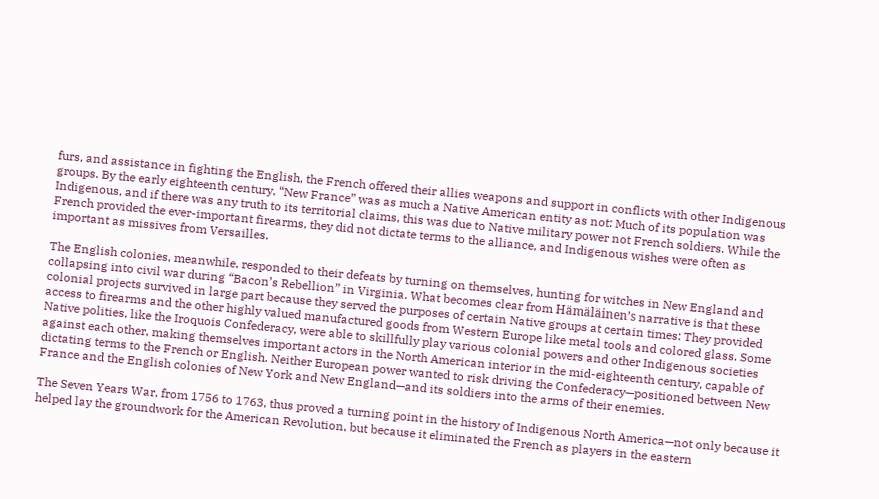furs, and assistance in fighting the English, the French offered their allies weapons and support in conflicts with other Indigenous groups. By the early eighteenth century, “New France” was as much a Native American entity as not: Much of its population was Indigenous, and if there was any truth to its territorial claims, this was due to Native military power not French soldiers. While the French provided the ever-important firearms, they did not dictate terms to the alliance, and Indigenous wishes were often as important as missives from Versailles.

The English colonies, meanwhile, responded to their defeats by turning on themselves, hunting for witches in New England and collapsing into civil war during “Bacon’s Rebellion” in Virginia. What becomes clear from Hämäläinen’s narrative is that these colonial projects survived in large part because they served the purposes of certain Native groups at certain times: They provided access to firearms and the other highly valued manufactured goods from Western Europe like metal tools and colored glass. Some Native polities, like the Iroquois Confederacy, were able to skillfully play various colonial powers and other Indigenous societies against each other, making themselves important actors in the North American interior in the mid-eighteenth century, capable of dictating terms to the French or English. Neither European power wanted to risk driving the Confederacy—positioned between New France and the English colonies of New York and New England—and its soldiers into the arms of their enemies.

The Seven Years War, from 1756 to 1763, thus proved a turning point in the history of Indigenous North America—not only because it helped lay the groundwork for the American Revolution, but because it eliminated the French as players in the eastern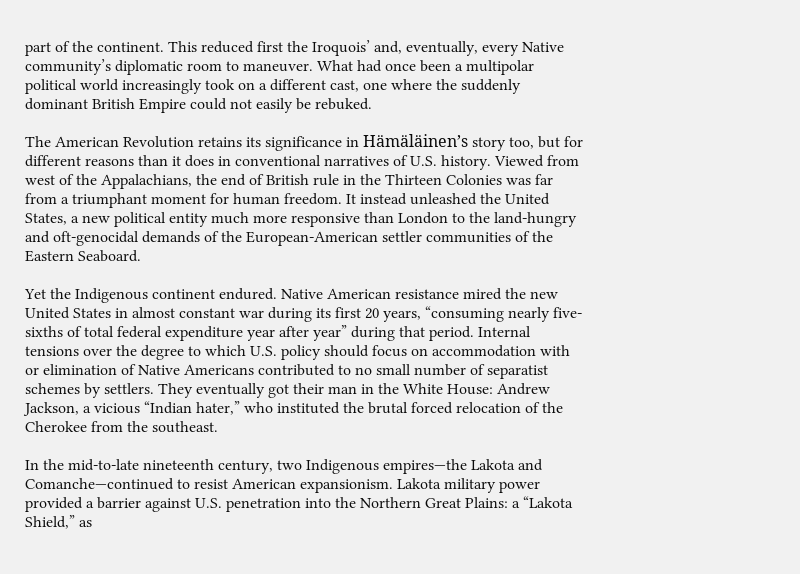part of the continent. This reduced first the Iroquois’ and, eventually, every Native community’s diplomatic room to maneuver. What had once been a multipolar political world increasingly took on a different cast, one where the suddenly dominant British Empire could not easily be rebuked.

The American Revolution retains its significance in Hämäläinen’s story too, but for different reasons than it does in conventional narratives of U.S. history. Viewed from west of the Appalachians, the end of British rule in the Thirteen Colonies was far from a triumphant moment for human freedom. It instead unleashed the United States, a new political entity much more responsive than London to the land-hungry and oft-genocidal demands of the European-American settler communities of the Eastern Seaboard.

Yet the Indigenous continent endured. Native American resistance mired the new United States in almost constant war during its first 20 years, “consuming nearly five-sixths of total federal expenditure year after year” during that period. Internal tensions over the degree to which U.S. policy should focus on accommodation with or elimination of Native Americans contributed to no small number of separatist schemes by settlers. They eventually got their man in the White House: Andrew Jackson, a vicious “Indian hater,” who instituted the brutal forced relocation of the Cherokee from the southeast.

In the mid-to-late nineteenth century, two Indigenous empires—the Lakota and Comanche—continued to resist American expansionism. Lakota military power provided a barrier against U.S. penetration into the Northern Great Plains: a “Lakota Shield,” as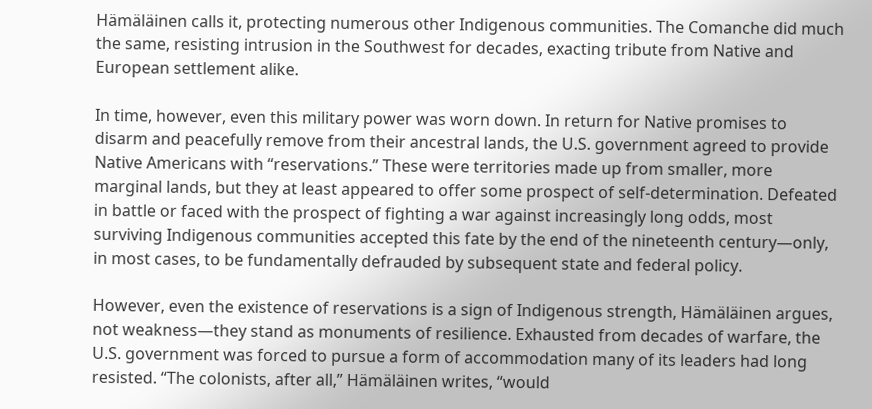Hämäläinen calls it, protecting numerous other Indigenous communities. The Comanche did much the same, resisting intrusion in the Southwest for decades, exacting tribute from Native and European settlement alike.

In time, however, even this military power was worn down. In return for Native promises to disarm and peacefully remove from their ancestral lands, the U.S. government agreed to provide Native Americans with “reservations.” These were territories made up from smaller, more marginal lands, but they at least appeared to offer some prospect of self-determination. Defeated in battle or faced with the prospect of fighting a war against increasingly long odds, most surviving Indigenous communities accepted this fate by the end of the nineteenth century—only, in most cases, to be fundamentally defrauded by subsequent state and federal policy.

However, even the existence of reservations is a sign of Indigenous strength, Hämäläinen argues, not weakness—they stand as monuments of resilience. Exhausted from decades of warfare, the U.S. government was forced to pursue a form of accommodation many of its leaders had long resisted. “The colonists, after all,” Hämäläinen writes, “would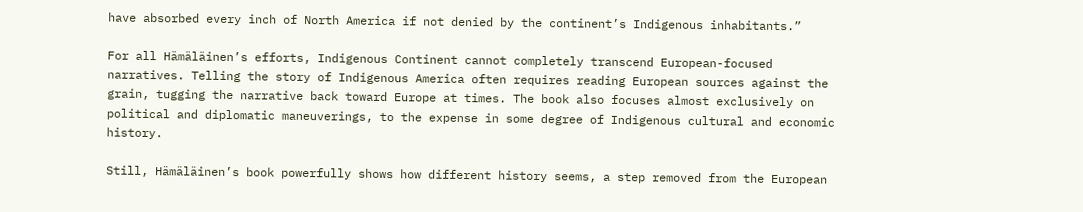have absorbed every inch of North America if not denied by the continent’s Indigenous inhabitants.”

For all Hämäläinen’s efforts, Indigenous Continent cannot completely transcend European-focused narratives. Telling the story of Indigenous America often requires reading European sources against the grain, tugging the narrative back toward Europe at times. The book also focuses almost exclusively on political and diplomatic maneuverings, to the expense in some degree of Indigenous cultural and economic history.

Still, Hämäläinen’s book powerfully shows how different history seems, a step removed from the European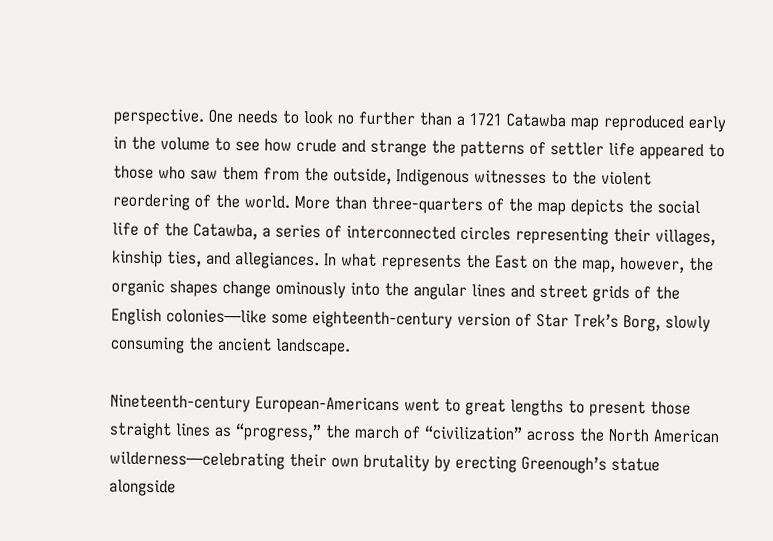perspective. One needs to look no further than a 1721 Catawba map reproduced early in the volume to see how crude and strange the patterns of settler life appeared to those who saw them from the outside, Indigenous witnesses to the violent reordering of the world. More than three-quarters of the map depicts the social life of the Catawba, a series of interconnected circles representing their villages, kinship ties, and allegiances. In what represents the East on the map, however, the organic shapes change ominously into the angular lines and street grids of the English colonies—like some eighteenth-century version of Star Trek’s Borg, slowly consuming the ancient landscape.

Nineteenth-century European-Americans went to great lengths to present those straight lines as “progress,” the march of “civilization” across the North American wilderness—celebrating their own brutality by erecting Greenough’s statue alongside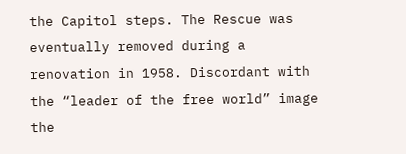the Capitol steps. The Rescue was eventually removed during a renovation in 1958. Discordant with the “leader of the free world” image the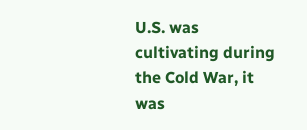U.S. was cultivating during the Cold War, it was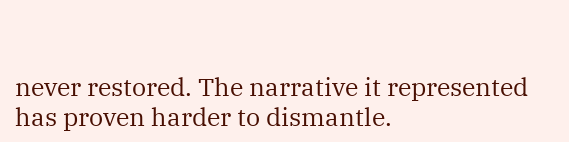never restored. The narrative it represented has proven harder to dismantle.